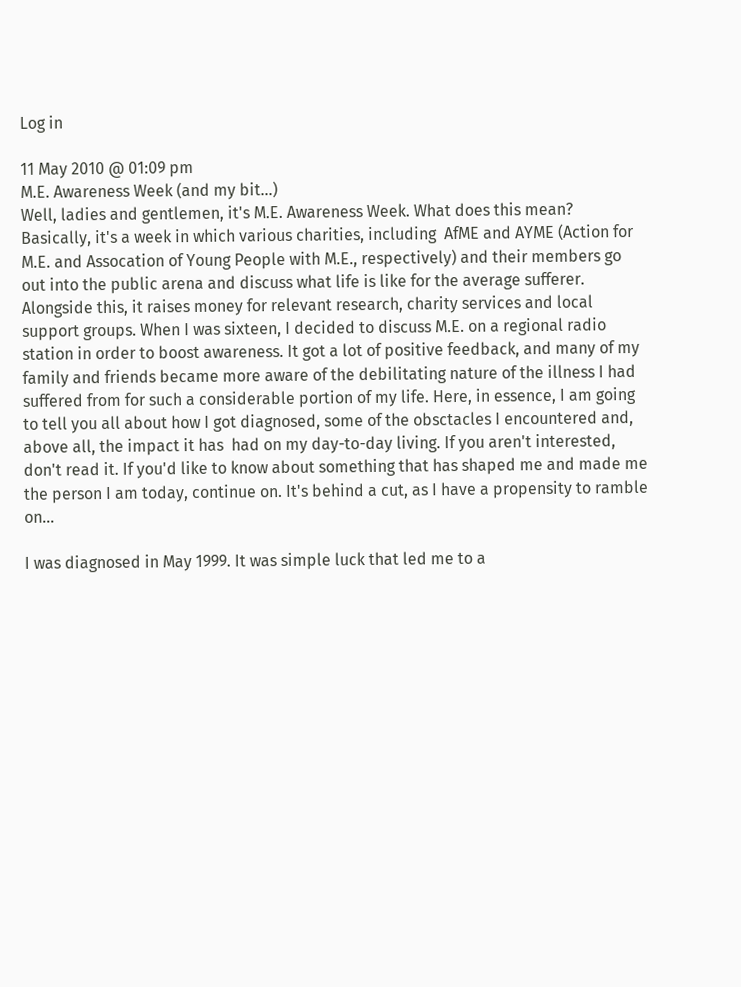Log in

11 May 2010 @ 01:09 pm
M.E. Awareness Week (and my bit...)
Well, ladies and gentlemen, it's M.E. Awareness Week. What does this mean? Basically, it's a week in which various charities, including  AfME and AYME (Action for M.E. and Assocation of Young People with M.E., respectively) and their members go out into the public arena and discuss what life is like for the average sufferer. Alongside this, it raises money for relevant research, charity services and local support groups. When I was sixteen, I decided to discuss M.E. on a regional radio station in order to boost awareness. It got a lot of positive feedback, and many of my family and friends became more aware of the debilitating nature of the illness I had suffered from for such a considerable portion of my life. Here, in essence, I am going to tell you all about how I got diagnosed, some of the obsctacles I encountered and, above all, the impact it has  had on my day-to-day living. If you aren't interested, don't read it. If you'd like to know about something that has shaped me and made me the person I am today, continue on. It's behind a cut, as I have a propensity to ramble on...

I was diagnosed in May 1999. It was simple luck that led me to a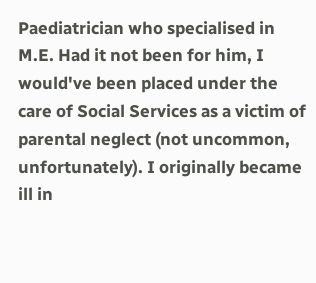Paediatrician who specialised in M.E. Had it not been for him, I would've been placed under the care of Social Services as a victim of parental neglect (not uncommon, unfortunately). I originally became ill in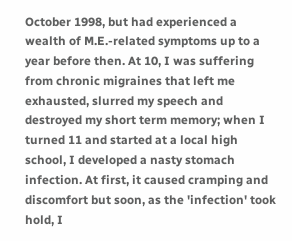October 1998, but had experienced a wealth of M.E.-related symptoms up to a year before then. At 10, I was suffering from chronic migraines that left me exhausted, slurred my speech and destroyed my short term memory; when I turned 11 and started at a local high school, I developed a nasty stomach infection. At first, it caused cramping and discomfort but soon, as the 'infection' took hold, I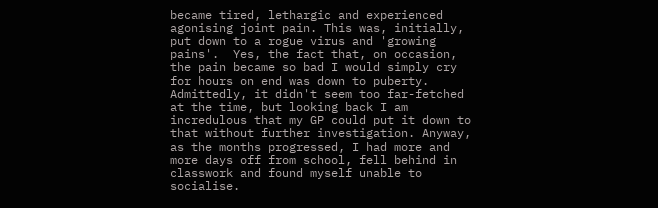became tired, lethargic and experienced agonising joint pain. This was, initially, put down to a rogue virus and 'growing pains'.  Yes, the fact that, on occasion, the pain became so bad I would simply cry for hours on end was down to puberty. Admittedly, it didn't seem too far-fetched at the time, but looking back I am incredulous that my GP could put it down to that without further investigation. Anyway, as the months progressed, I had more and more days off from school, fell behind in classwork and found myself unable to socialise.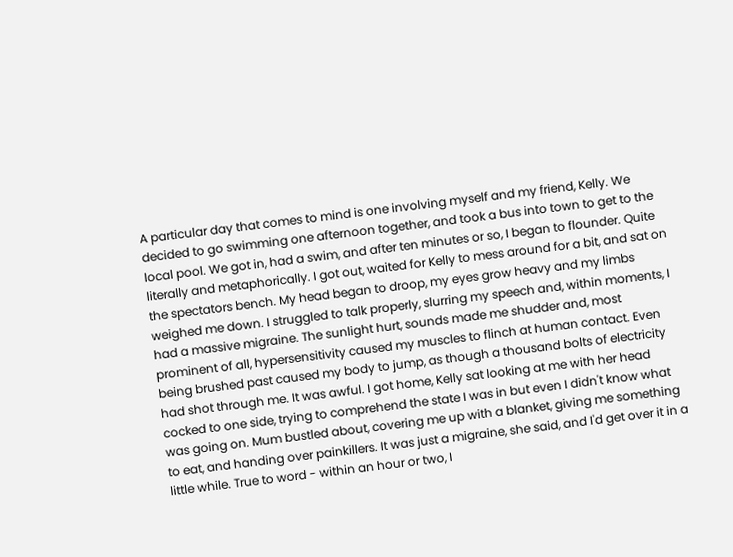A particular day that comes to mind is one involving myself and my friend, Kelly. We decided to go swimming one afternoon together, and took a bus into town to get to the local pool. We got in, had a swim, and after ten minutes or so, I began to flounder. Quite literally and metaphorically. I got out, waited for Kelly to mess around for a bit, and sat on the spectators bench. My head began to droop, my eyes grow heavy and my limbs weighed me down. I struggled to talk properly, slurring my speech and, within moments, I had a massive migraine. The sunlight hurt, sounds made me shudder and, most prominent of all, hypersensitivity caused my muscles to flinch at human contact. Even being brushed past caused my body to jump, as though a thousand bolts of electricity had shot through me. It was awful. I got home, Kelly sat looking at me with her head cocked to one side, trying to comprehend the state I was in but even I didn't know what was going on. Mum bustled about, covering me up with a blanket, giving me something to eat, and handing over painkillers. It was just a migraine, she said, and I'd get over it in a little while. True to word - within an hour or two, I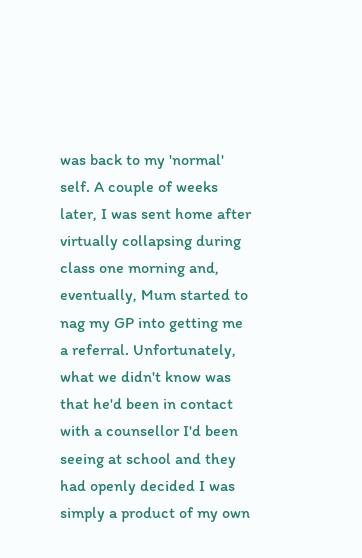was back to my 'normal' self. A couple of weeks later, I was sent home after virtually collapsing during class one morning and, eventually, Mum started to nag my GP into getting me a referral. Unfortunately, what we didn't know was that he'd been in contact with a counsellor I'd been seeing at school and they had openly decided I was simply a product of my own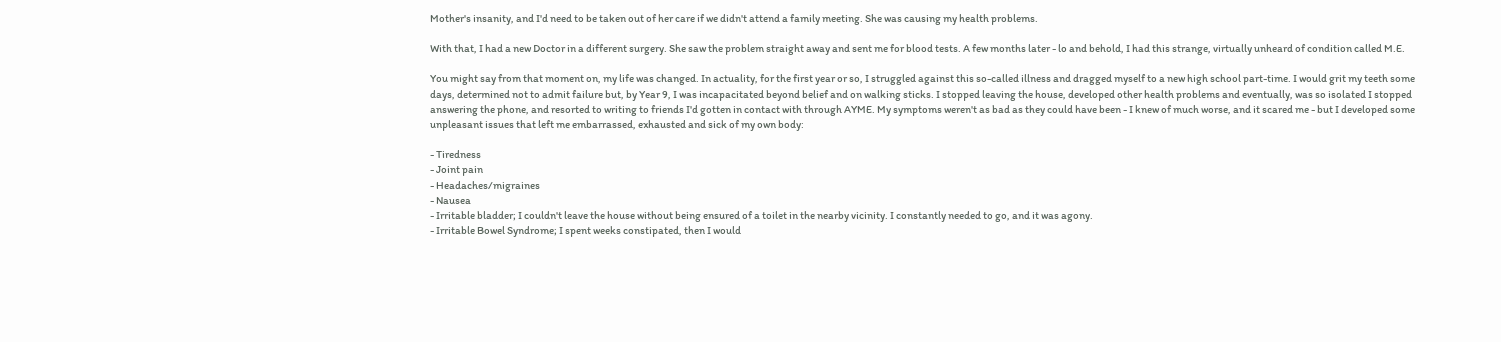Mother's insanity, and I'd need to be taken out of her care if we didn't attend a family meeting. She was causing my health problems.

With that, I had a new Doctor in a different surgery. She saw the problem straight away and sent me for blood tests. A few months later - lo and behold, I had this strange, virtually unheard of condition called M.E.

You might say from that moment on, my life was changed. In actuality, for the first year or so, I struggled against this so-called illness and dragged myself to a new high school part-time. I would grit my teeth some days, determined not to admit failure but, by Year 9, I was incapacitated beyond belief and on walking sticks. I stopped leaving the house, developed other health problems and eventually, was so isolated I stopped answering the phone, and resorted to writing to friends I'd gotten in contact with through AYME. My symptoms weren't as bad as they could have been - I knew of much worse, and it scared me - but I developed some unpleasant issues that left me embarrassed, exhausted and sick of my own body:

- Tiredness
- Joint pain
- Headaches/migraines
- Nausea
- Irritable bladder; I couldn't leave the house without being ensured of a toilet in the nearby vicinity. I constantly needed to go, and it was agony.
- Irritable Bowel Syndrome; I spent weeks constipated, then I would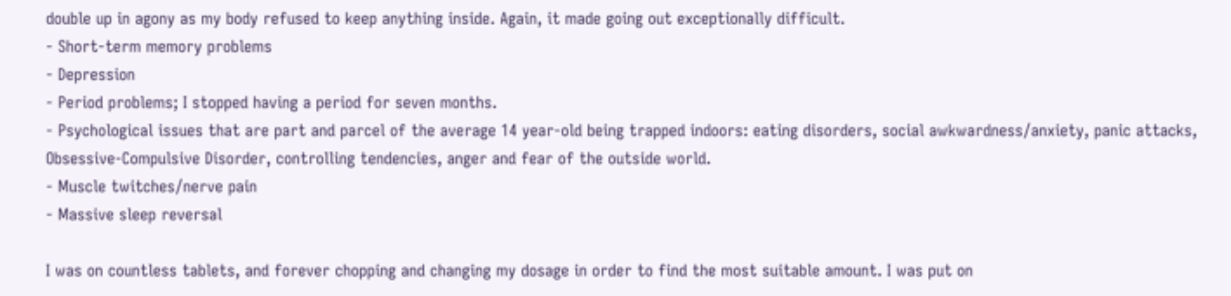double up in agony as my body refused to keep anything inside. Again, it made going out exceptionally difficult.
- Short-term memory problems
- Depression
- Period problems; I stopped having a period for seven months.
- Psychological issues that are part and parcel of the average 14 year-old being trapped indoors: eating disorders, social awkwardness/anxiety, panic attacks, Obsessive-Compulsive Disorder, controlling tendencies, anger and fear of the outside world.
- Muscle twitches/nerve pain
- Massive sleep reversal

I was on countless tablets, and forever chopping and changing my dosage in order to find the most suitable amount. I was put on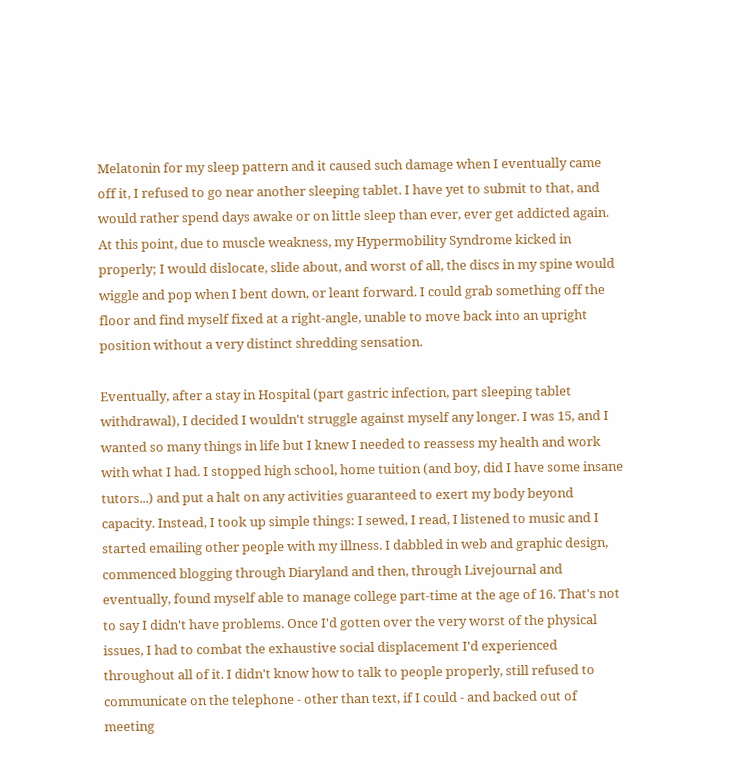Melatonin for my sleep pattern and it caused such damage when I eventually came off it, I refused to go near another sleeping tablet. I have yet to submit to that, and would rather spend days awake or on little sleep than ever, ever get addicted again. At this point, due to muscle weakness, my Hypermobility Syndrome kicked in properly; I would dislocate, slide about, and worst of all, the discs in my spine would wiggle and pop when I bent down, or leant forward. I could grab something off the floor and find myself fixed at a right-angle, unable to move back into an upright position without a very distinct shredding sensation.

Eventually, after a stay in Hospital (part gastric infection, part sleeping tablet withdrawal), I decided I wouldn't struggle against myself any longer. I was 15, and I wanted so many things in life but I knew I needed to reassess my health and work with what I had. I stopped high school, home tuition (and boy, did I have some insane tutors...) and put a halt on any activities guaranteed to exert my body beyond capacity. Instead, I took up simple things: I sewed, I read, I listened to music and I started emailing other people with my illness. I dabbled in web and graphic design, commenced blogging through Diaryland and then, through Livejournal and eventually, found myself able to manage college part-time at the age of 16. That's not to say I didn't have problems. Once I'd gotten over the very worst of the physical issues, I had to combat the exhaustive social displacement I'd experienced throughout all of it. I didn't know how to talk to people properly, still refused to communicate on the telephone - other than text, if I could - and backed out of meeting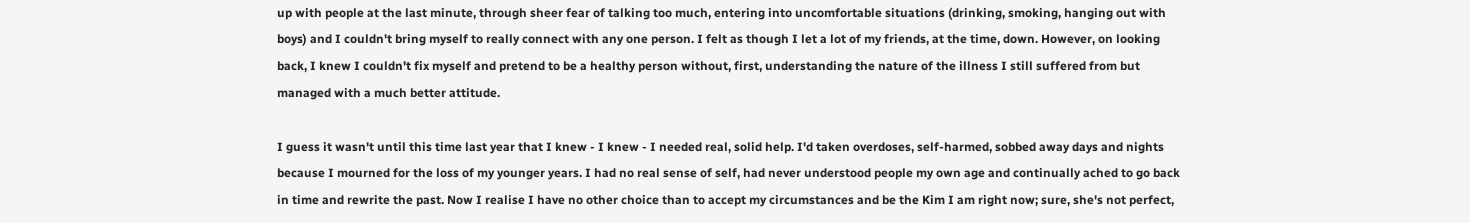up with people at the last minute, through sheer fear of talking too much, entering into uncomfortable situations (drinking, smoking, hanging out with boys) and I couldn't bring myself to really connect with any one person. I felt as though I let a lot of my friends, at the time, down. However, on looking back, I knew I couldn't fix myself and pretend to be a healthy person without, first, understanding the nature of the illness I still suffered from but managed with a much better attitude.

I guess it wasn't until this time last year that I knew - I knew - I needed real, solid help. I'd taken overdoses, self-harmed, sobbed away days and nights because I mourned for the loss of my younger years. I had no real sense of self, had never understood people my own age and continually ached to go back in time and rewrite the past. Now I realise I have no other choice than to accept my circumstances and be the Kim I am right now; sure, she's not perfect,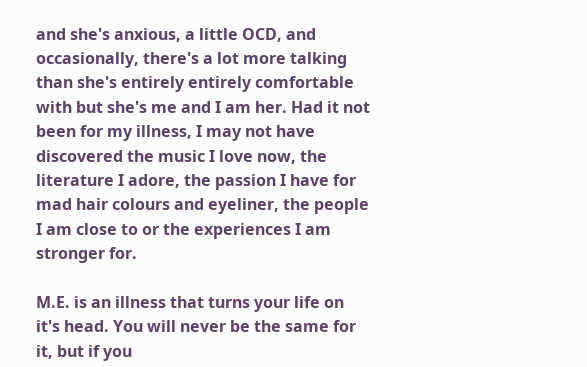and she's anxious, a little OCD, and occasionally, there's a lot more talking than she's entirely entirely comfortable with but she's me and I am her. Had it not been for my illness, I may not have discovered the music I love now, the literature I adore, the passion I have for mad hair colours and eyeliner, the people I am close to or the experiences I am stronger for.

M.E. is an illness that turns your life on it's head. You will never be the same for it, but if you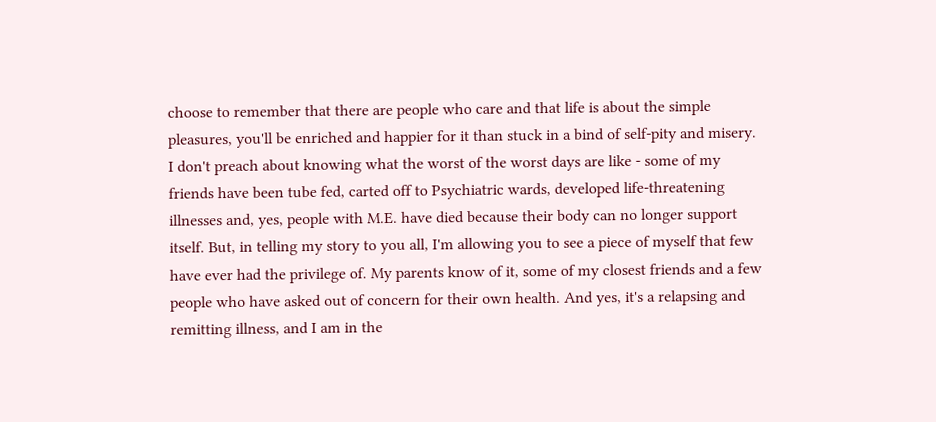choose to remember that there are people who care and that life is about the simple pleasures, you'll be enriched and happier for it than stuck in a bind of self-pity and misery. I don't preach about knowing what the worst of the worst days are like - some of my friends have been tube fed, carted off to Psychiatric wards, developed life-threatening illnesses and, yes, people with M.E. have died because their body can no longer support itself. But, in telling my story to you all, I'm allowing you to see a piece of myself that few have ever had the privilege of. My parents know of it, some of my closest friends and a few people who have asked out of concern for their own health. And yes, it's a relapsing and remitting illness, and I am in the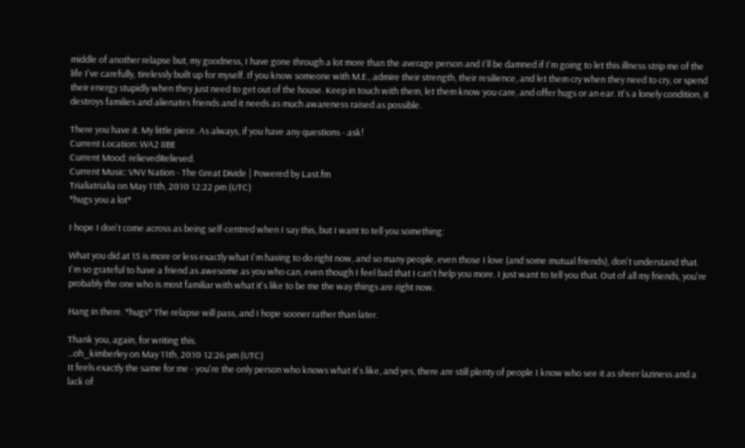middle of another relapse but, my goodness, I have gone through a lot more than the average person and I'll be damned if I'm going to let this illness strip me of the life I've carefully, tirelessly built up for myself. If you know someone with M.E., admire their strength, their resilience, and let them cry when they need to cry, or spend their energy stupidly when they just need to get out of the house. Keep in touch with them, let them know you care, and offer hugs or an ear. It's a lonely condition, it destroys families and alienates friends and it needs as much awareness raised as possible.

There you have it. My little piece. As always, if you have any questions - ask!
Current Location: WA2 8BE
Current Mood: relievedRelieved.
Current Music: VNV Nation - The Great Divide | Powered by Last.fm
Trialiatrialia on May 11th, 2010 12:22 pm (UTC)
*hugs you a lot*

I hope I don't come across as being self-centred when I say this, but I want to tell you something:

What you did at 15 is more or less exactly what I'm having to do right now, and so many people, even those I love (and some mutual friends), don't understand that. I'm so grateful to have a friend as awesome as you who can, even though I feel bad that I can't help you more. I just want to tell you that. Out of all my friends, you're probably the one who is most familiar with what it's like to be me the way things are right now.

Hang in there. *hugs* The relapse will pass, and I hope sooner rather than later.

Thank you, again, for writing this.
...oh_kimberley on May 11th, 2010 12:26 pm (UTC)
It feels exactly the same for me - you're the only person who knows what it's like, and yes, there are still plenty of people I know who see it as sheer laziness and a lack of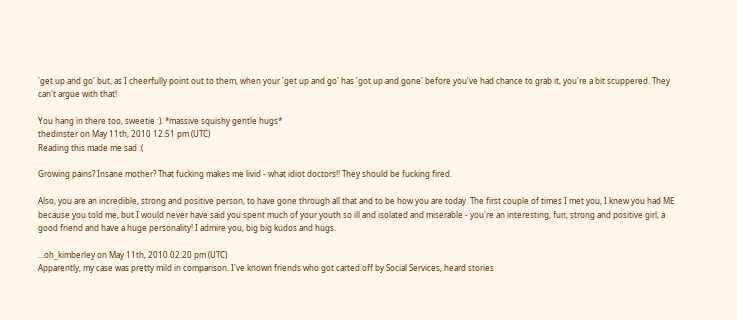'get up and go' but, as I cheerfully point out to them, when your 'get up and go' has 'got up and gone' before you've had chance to grab it, you're a bit scuppered. They can't argue with that!

You hang in there too, sweetie :). *massive squishy gentle hugs*
thedinster on May 11th, 2010 12:51 pm (UTC)
Reading this made me sad :(

Growing pains? Insane mother? That fucking makes me livid - what idiot doctors!! They should be fucking fired.

Also, you are an incredible, strong and positive person, to have gone through all that and to be how you are today. The first couple of times I met you, I knew you had ME because you told me, but I would never have said you spent much of your youth so ill and isolated and miserable - you're an interesting, fun, strong and positive girl, a good friend and have a huge personality! I admire you, big big kudos and hugs.

...oh_kimberley on May 11th, 2010 02:20 pm (UTC)
Apparently, my case was pretty mild in comparison. I've known friends who got carted off by Social Services, heard stories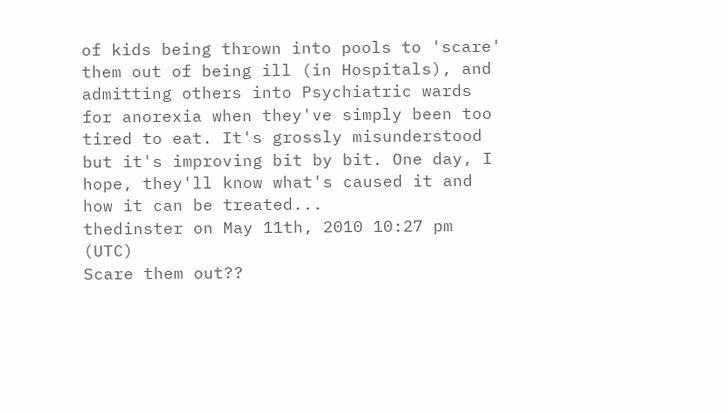of kids being thrown into pools to 'scare' them out of being ill (in Hospitals), and admitting others into Psychiatric wards for anorexia when they've simply been too tired to eat. It's grossly misunderstood but it's improving bit by bit. One day, I hope, they'll know what's caused it and how it can be treated...
thedinster on May 11th, 2010 10:27 pm (UTC)
Scare them out??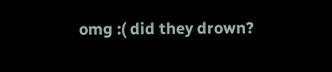omg :( did they drown?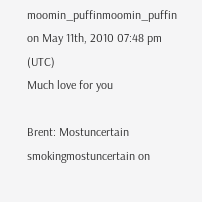moomin_puffinmoomin_puffin on May 11th, 2010 07:48 pm (UTC)
Much love for you

Brent: Mostuncertain smokingmostuncertain on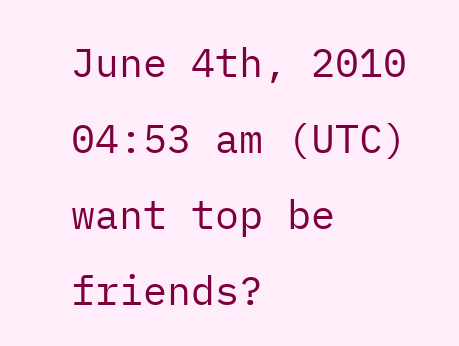June 4th, 2010 04:53 am (UTC)
want top be friends?